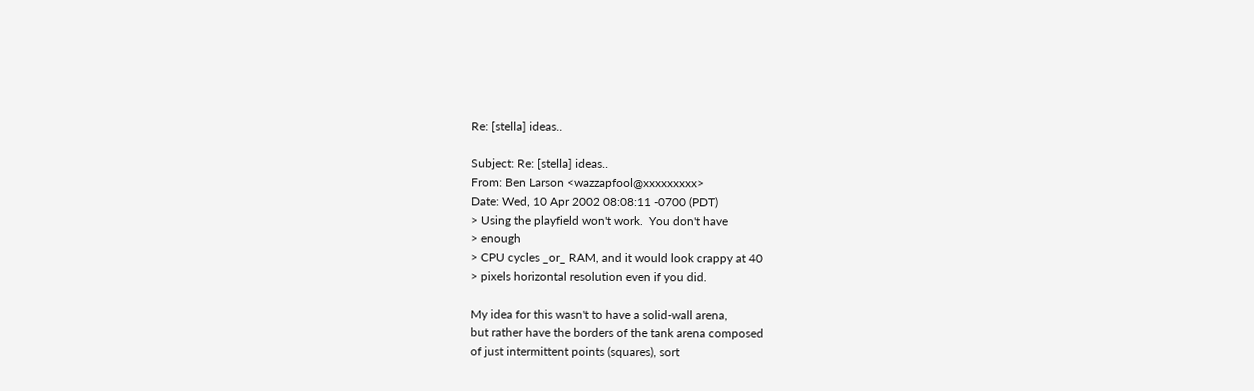Re: [stella] ideas..

Subject: Re: [stella] ideas..
From: Ben Larson <wazzapfool@xxxxxxxxx>
Date: Wed, 10 Apr 2002 08:08:11 -0700 (PDT)
> Using the playfield won't work.  You don't have
> enough
> CPU cycles _or_ RAM, and it would look crappy at 40
> pixels horizontal resolution even if you did.

My idea for this wasn't to have a solid-wall arena,
but rather have the borders of the tank arena composed
of just intermittent points (squares), sort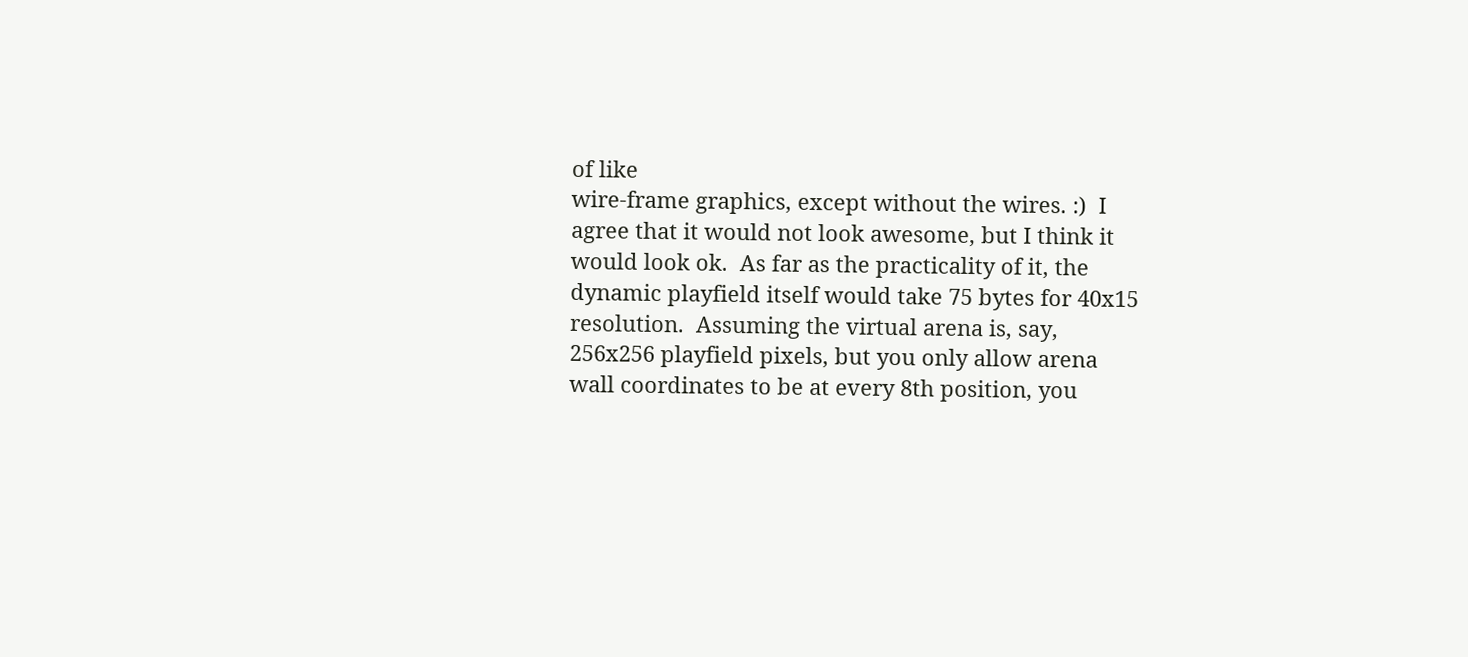of like
wire-frame graphics, except without the wires. :)  I
agree that it would not look awesome, but I think it
would look ok.  As far as the practicality of it, the
dynamic playfield itself would take 75 bytes for 40x15
resolution.  Assuming the virtual arena is, say,
256x256 playfield pixels, but you only allow arena
wall coordinates to be at every 8th position, you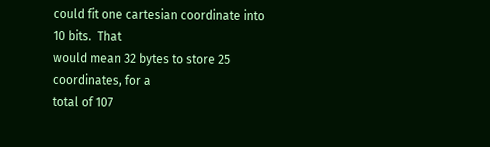could fit one cartesian coordinate into 10 bits.  That
would mean 32 bytes to store 25 coordinates, for a
total of 107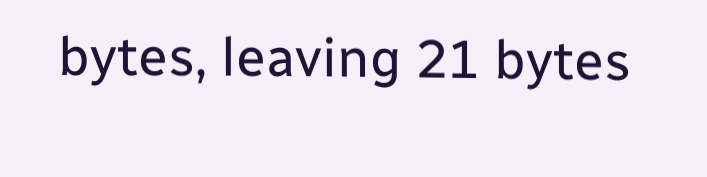bytes, leaving 21 bytes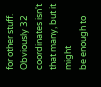for other stuff.
Obviously 32 coordinates isn't that many, but it might
be enough to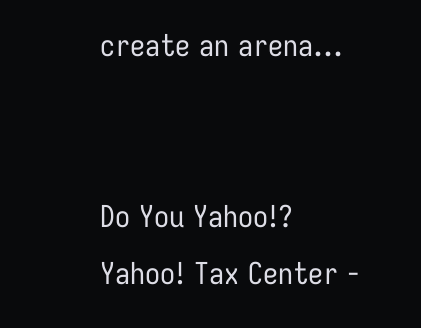create an arena...


Do You Yahoo!?
Yahoo! Tax Center -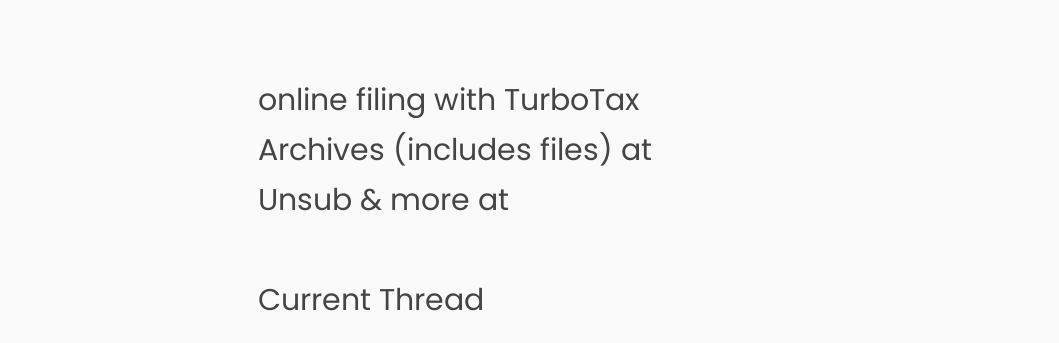online filing with TurboTax
Archives (includes files) at
Unsub & more at

Current Thread